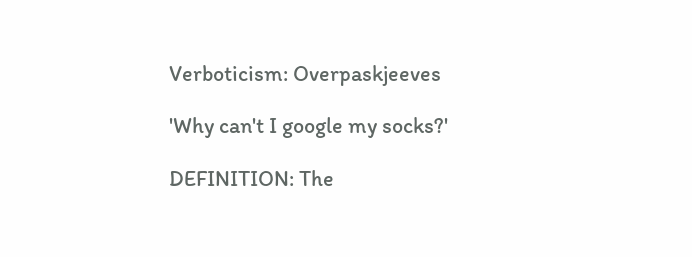Verboticism: Overpaskjeeves

'Why can't I google my socks?'

DEFINITION: The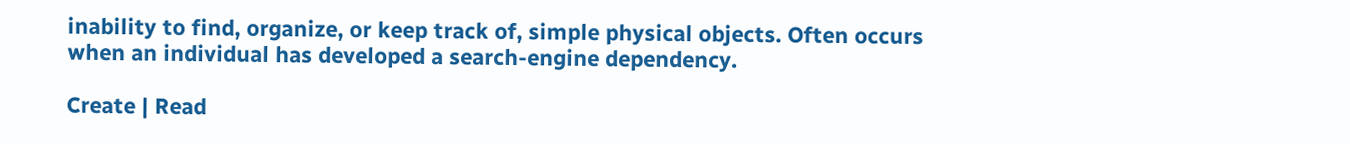inability to find, organize, or keep track of, simple physical objects. Often occurs when an individual has developed a search-engine dependency.

Create | Read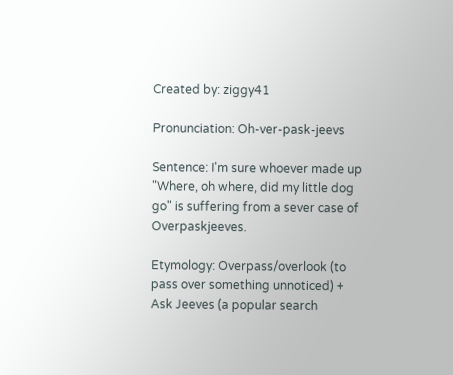Created by: ziggy41

Pronunciation: Oh-ver-pask-jeevs

Sentence: I'm sure whoever made up "Where, oh where, did my little dog go" is suffering from a sever case of Overpaskjeeves.

Etymology: Overpass/overlook (to pass over something unnoticed) + Ask Jeeves (a popular search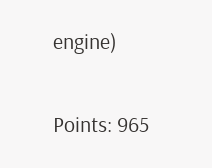engine)

Points: 965